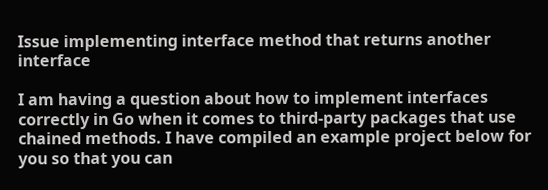Issue implementing interface method that returns another interface

I am having a question about how to implement interfaces correctly in Go when it comes to third-party packages that use chained methods. I have compiled an example project below for you so that you can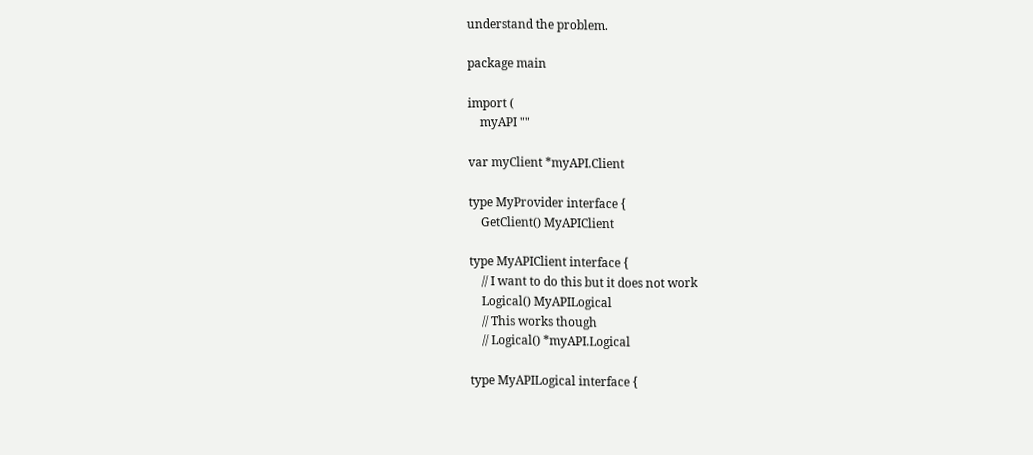understand the problem.

package main

import (
    myAPI ""

var myClient *myAPI.Client

type MyProvider interface {
    GetClient() MyAPIClient

type MyAPIClient interface {
    // I want to do this but it does not work
    Logical() MyAPILogical
    // This works though
    // Logical() *myAPI.Logical

type MyAPILogical interface {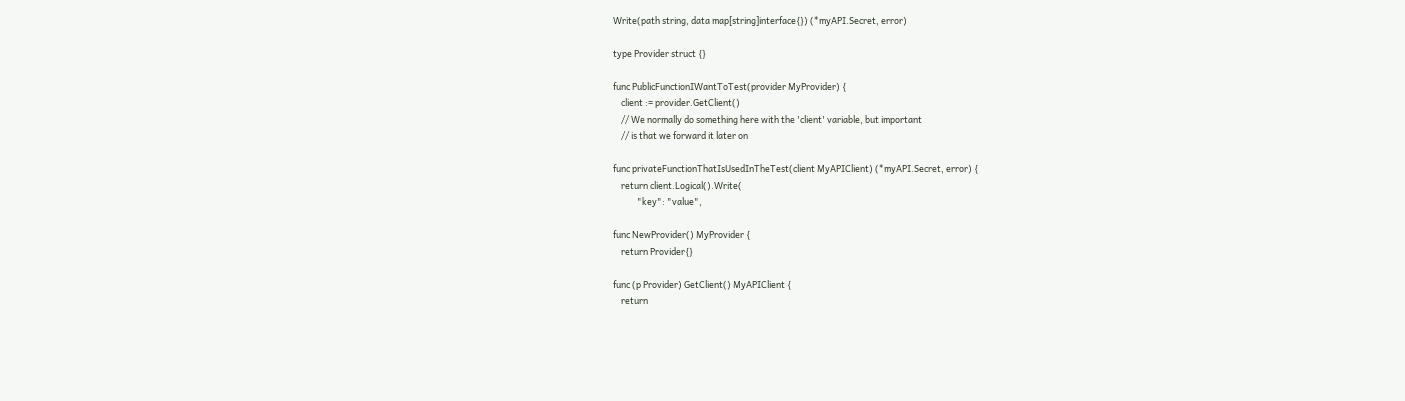Write(path string, data map[string]interface{}) (*myAPI.Secret, error)

type Provider struct {}

func PublicFunctionIWantToTest(provider MyProvider) {
    client := provider.GetClient()
    // We normally do something here with the 'client' variable, but important
    // is that we forward it later on

func privateFunctionThatIsUsedInTheTest(client MyAPIClient) (*myAPI.Secret, error) {
    return client.Logical().Write(
            "key": "value",

func NewProvider() MyProvider {
    return Provider{}

func (p Provider) GetClient() MyAPIClient {
    return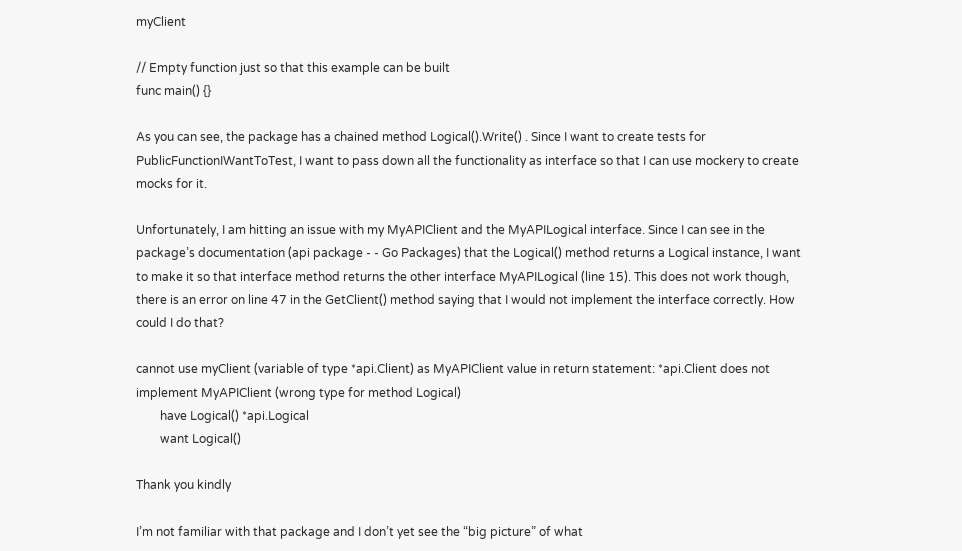myClient

// Empty function just so that this example can be built
func main() {}

As you can see, the package has a chained method Logical().Write() . Since I want to create tests for PublicFunctionIWantToTest, I want to pass down all the functionality as interface so that I can use mockery to create mocks for it.

Unfortunately, I am hitting an issue with my MyAPIClient and the MyAPILogical interface. Since I can see in the package’s documentation (api package - - Go Packages) that the Logical() method returns a Logical instance, I want to make it so that interface method returns the other interface MyAPILogical (line 15). This does not work though, there is an error on line 47 in the GetClient() method saying that I would not implement the interface correctly. How could I do that?

cannot use myClient (variable of type *api.Client) as MyAPIClient value in return statement: *api.Client does not implement MyAPIClient (wrong type for method Logical)
        have Logical() *api.Logical
        want Logical()

Thank you kindly

I’m not familiar with that package and I don’t yet see the “big picture” of what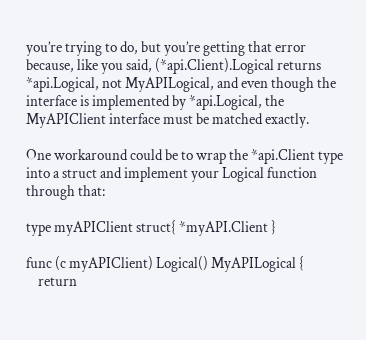you’re trying to do, but you’re getting that error because, like you said, (*api.Client).Logical returns *api.Logical, not MyAPILogical, and even though the interface is implemented by *api.Logical, the MyAPIClient interface must be matched exactly.

One workaround could be to wrap the *api.Client type into a struct and implement your Logical function through that:

type myAPIClient struct{ *myAPI.Client }

func (c myAPIClient) Logical() MyAPILogical {
    return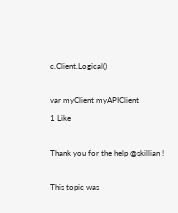c.Client.Logical()

var myClient myAPIClient
1 Like

Thank you for the help @skillian !

This topic was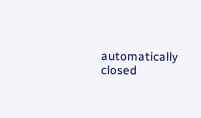automatically closed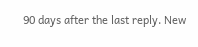90 days after the last reply. New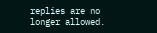replies are no longer allowed.